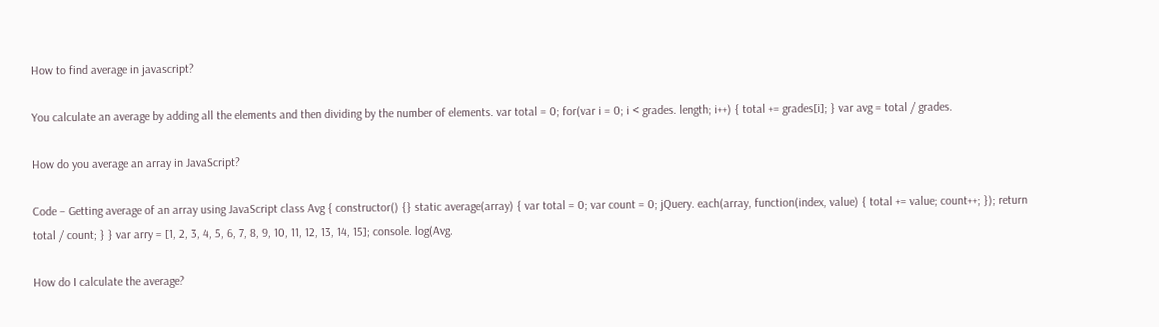How to find average in javascript?

You calculate an average by adding all the elements and then dividing by the number of elements. var total = 0; for(var i = 0; i < grades. length; i++) { total += grades[i]; } var avg = total / grades.

How do you average an array in JavaScript?

Code – Getting average of an array using JavaScript class Avg { constructor() {} static average(array) { var total = 0; var count = 0; jQuery. each(array, function(index, value) { total += value; count++; }); return total / count; } } var arry = [1, 2, 3, 4, 5, 6, 7, 8, 9, 10, 11, 12, 13, 14, 15]; console. log(Avg.

How do I calculate the average?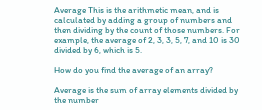Average This is the arithmetic mean, and is calculated by adding a group of numbers and then dividing by the count of those numbers. For example, the average of 2, 3, 3, 5, 7, and 10 is 30 divided by 6, which is 5.

How do you find the average of an array?

Average is the sum of array elements divided by the number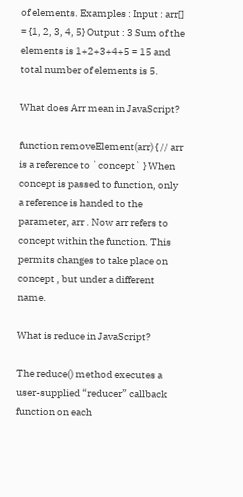of elements. Examples : Input : arr[] = {1, 2, 3, 4, 5} Output : 3 Sum of the elements is 1+2+3+4+5 = 15 and total number of elements is 5.

What does Arr mean in JavaScript?

function removeElement(arr) { // arr is a reference to `concept` } When concept is passed to function, only a reference is handed to the parameter, arr . Now arr refers to concept within the function. This permits changes to take place on concept , but under a different name.

What is reduce in JavaScript?

The reduce() method executes a user-supplied “reducer” callback function on each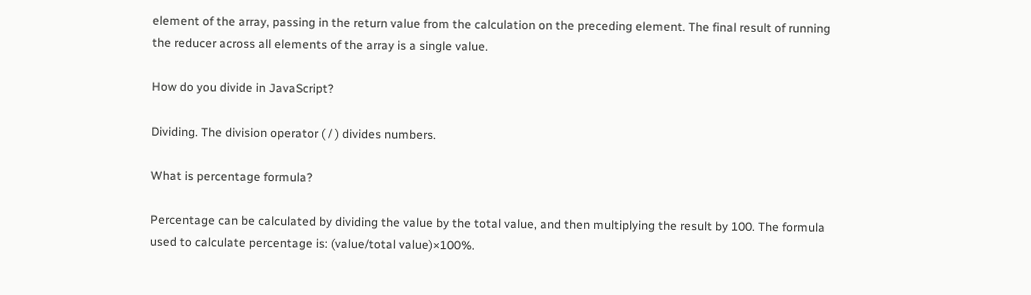element of the array, passing in the return value from the calculation on the preceding element. The final result of running the reducer across all elements of the array is a single value.

How do you divide in JavaScript?

Dividing. The division operator ( / ) divides numbers.

What is percentage formula?

Percentage can be calculated by dividing the value by the total value, and then multiplying the result by 100. The formula used to calculate percentage is: (value/total value)×100%.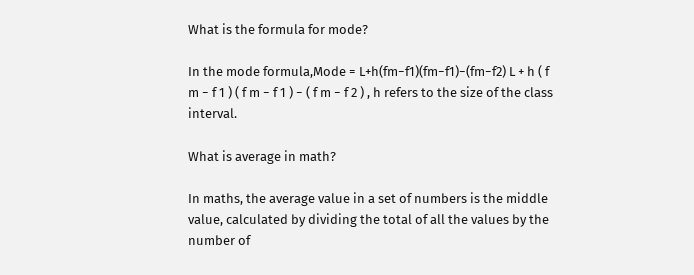What is the formula for mode?

In the mode formula,Mode = L+h(fm−f1)(fm−f1)−(fm−f2) L + h ( f m − f 1 ) ( f m − f 1 ) − ( f m − f 2 ) , h refers to the size of the class interval.

What is average in math?

In maths, the average value in a set of numbers is the middle value, calculated by dividing the total of all the values by the number of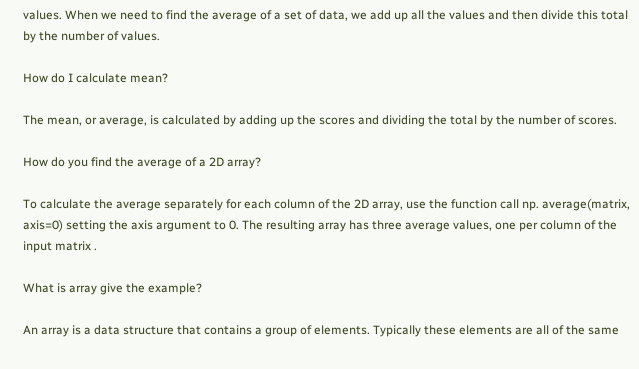values. When we need to find the average of a set of data, we add up all the values and then divide this total by the number of values.

How do I calculate mean?

The mean, or average, is calculated by adding up the scores and dividing the total by the number of scores.

How do you find the average of a 2D array?

To calculate the average separately for each column of the 2D array, use the function call np. average(matrix, axis=0) setting the axis argument to 0. The resulting array has three average values, one per column of the input matrix .

What is array give the example?

An array is a data structure that contains a group of elements. Typically these elements are all of the same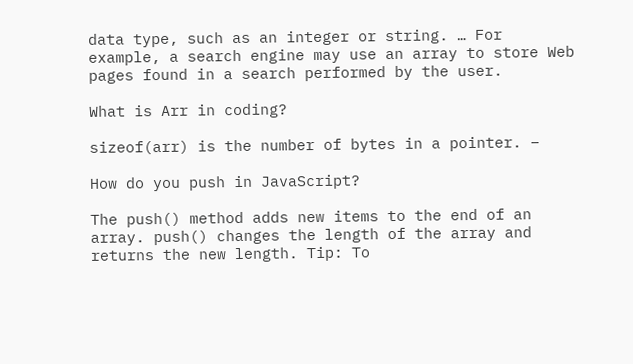data type, such as an integer or string. … For example, a search engine may use an array to store Web pages found in a search performed by the user.

What is Arr in coding?

sizeof(arr) is the number of bytes in a pointer. –

How do you push in JavaScript?

The push() method adds new items to the end of an array. push() changes the length of the array and returns the new length. Tip: To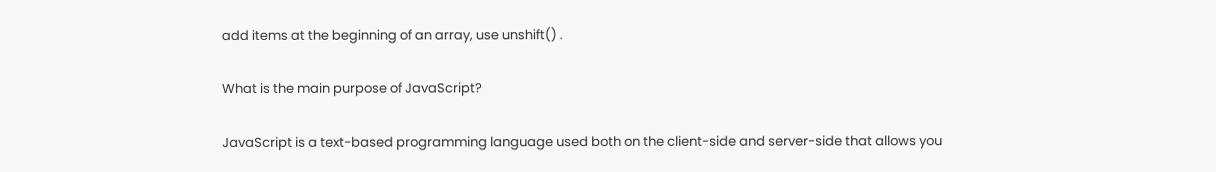add items at the beginning of an array, use unshift() .

What is the main purpose of JavaScript?

JavaScript is a text-based programming language used both on the client-side and server-side that allows you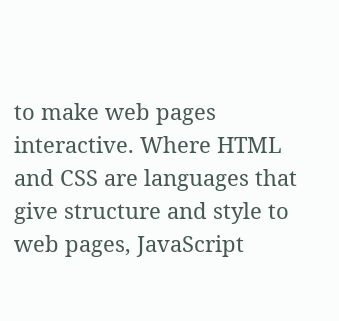to make web pages interactive. Where HTML and CSS are languages that give structure and style to web pages, JavaScript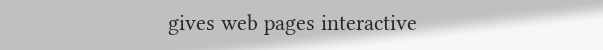gives web pages interactive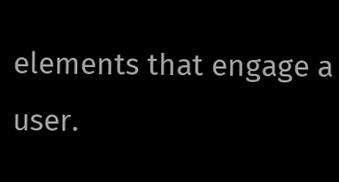elements that engage a user.